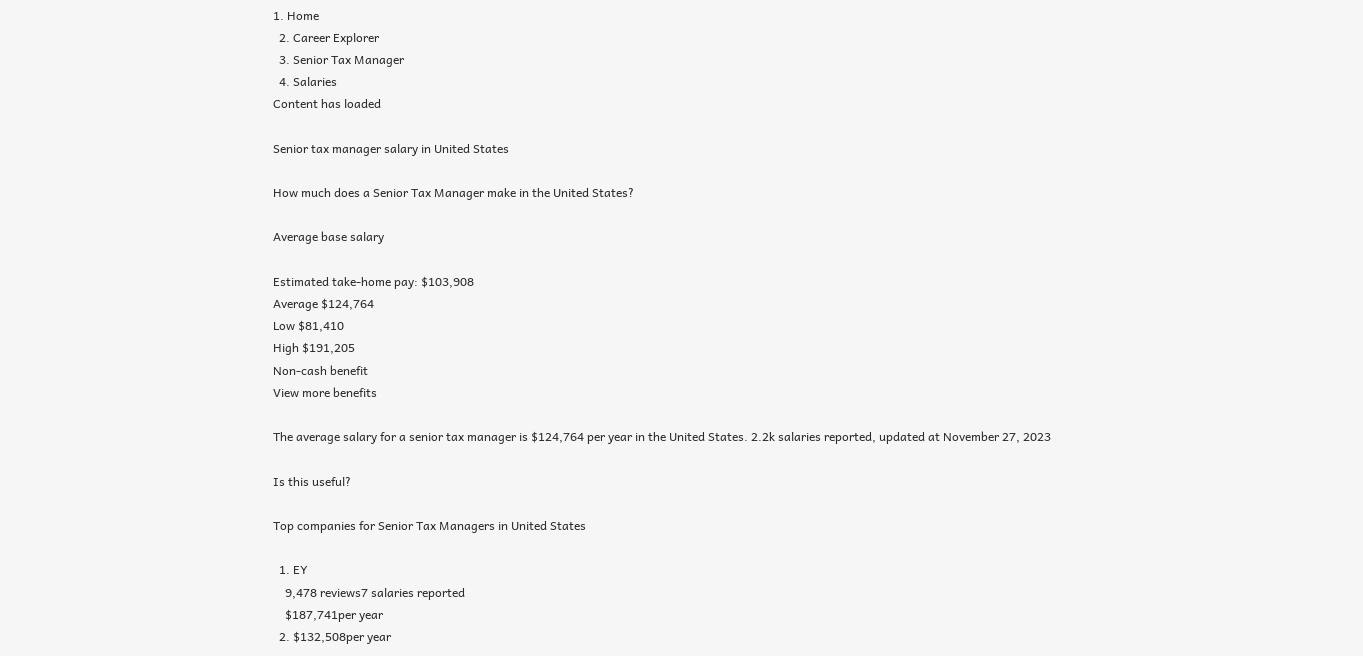1. Home
  2. Career Explorer
  3. Senior Tax Manager
  4. Salaries
Content has loaded

Senior tax manager salary in United States

How much does a Senior Tax Manager make in the United States?

Average base salary

Estimated take-home pay: $103,908
Average $124,764
Low $81,410
High $191,205
Non-cash benefit
View more benefits

The average salary for a senior tax manager is $124,764 per year in the United States. 2.2k salaries reported, updated at November 27, 2023

Is this useful?

Top companies for Senior Tax Managers in United States

  1. EY
    9,478 reviews7 salaries reported
    $187,741per year
  2. $132,508per year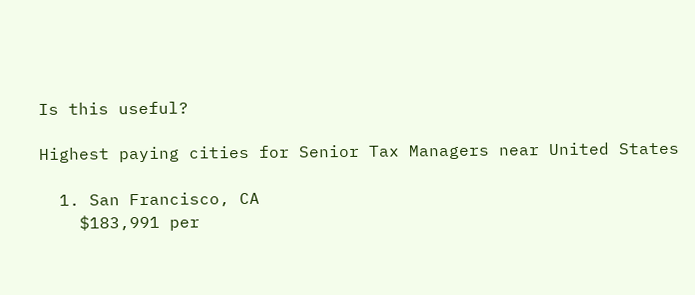Is this useful?

Highest paying cities for Senior Tax Managers near United States

  1. San Francisco, CA
    $183,991 per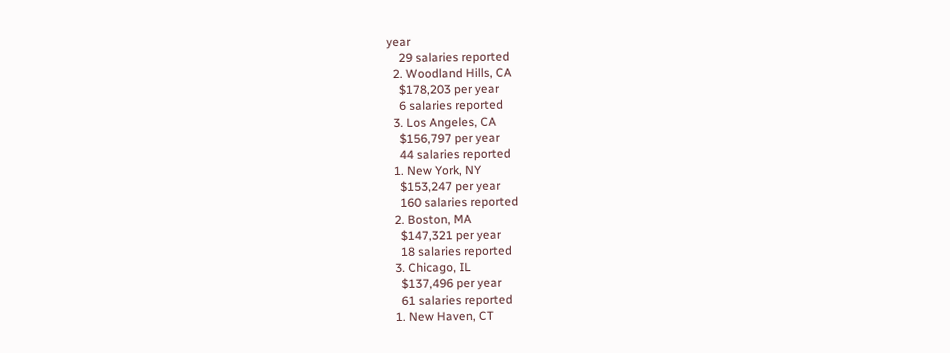year
    29 salaries reported
  2. Woodland Hills, CA
    $178,203 per year
    6 salaries reported
  3. Los Angeles, CA
    $156,797 per year
    44 salaries reported
  1. New York, NY
    $153,247 per year
    160 salaries reported
  2. Boston, MA
    $147,321 per year
    18 salaries reported
  3. Chicago, IL
    $137,496 per year
    61 salaries reported
  1. New Haven, CT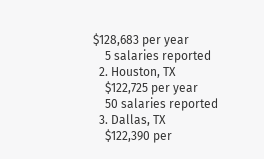$128,683 per year
    5 salaries reported
  2. Houston, TX
    $122,725 per year
    50 salaries reported
  3. Dallas, TX
    $122,390 per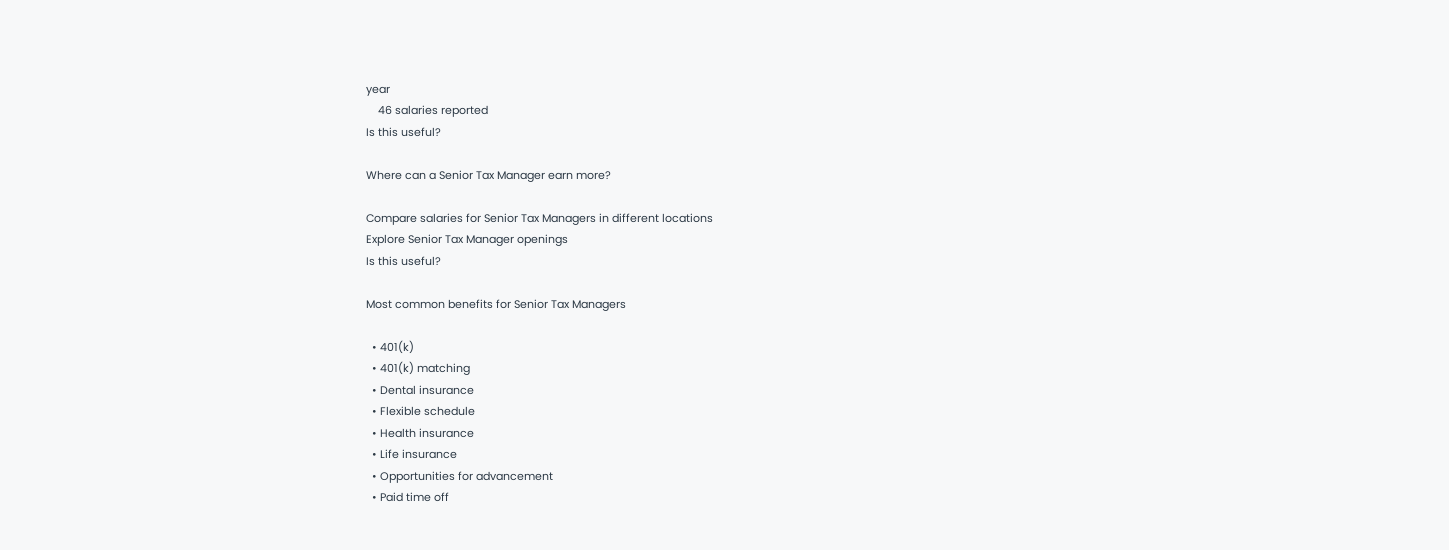year
    46 salaries reported
Is this useful?

Where can a Senior Tax Manager earn more?

Compare salaries for Senior Tax Managers in different locations
Explore Senior Tax Manager openings
Is this useful?

Most common benefits for Senior Tax Managers

  • 401(k)
  • 401(k) matching
  • Dental insurance
  • Flexible schedule
  • Health insurance
  • Life insurance
  • Opportunities for advancement
  • Paid time off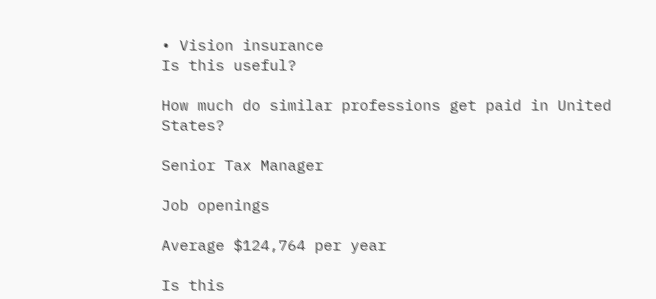• Vision insurance
Is this useful?

How much do similar professions get paid in United States?

Senior Tax Manager

Job openings

Average $124,764 per year

Is this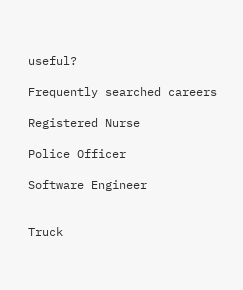useful?

Frequently searched careers

Registered Nurse

Police Officer

Software Engineer


Truck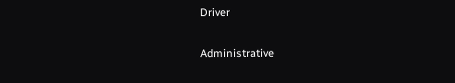Driver

Administrative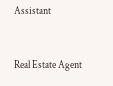Assistant


Real Estate Agent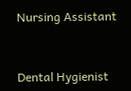Nursing Assistant



Dental Hygienist